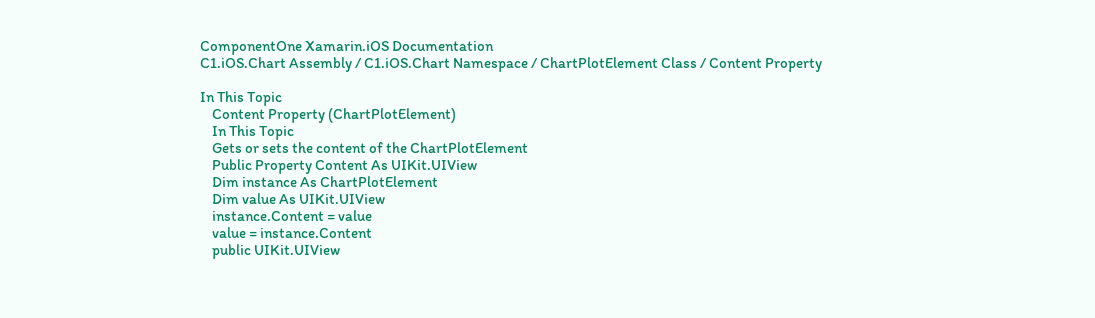ComponentOne Xamarin.iOS Documentation
C1.iOS.Chart Assembly / C1.iOS.Chart Namespace / ChartPlotElement Class / Content Property

In This Topic
    Content Property (ChartPlotElement)
    In This Topic
    Gets or sets the content of the ChartPlotElement
    Public Property Content As UIKit.UIView
    Dim instance As ChartPlotElement
    Dim value As UIKit.UIView
    instance.Content = value
    value = instance.Content
    public UIKit.UIView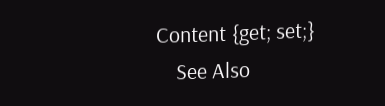Content {get; set;}
    See Also